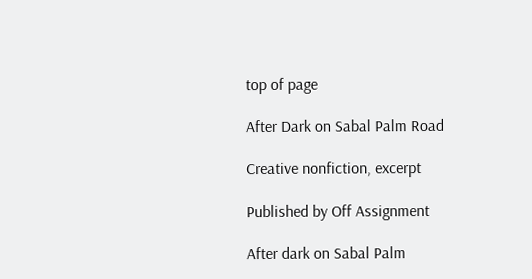top of page

After Dark on Sabal Palm Road

Creative nonfiction, excerpt

Published by Off Assignment

After dark on Sabal Palm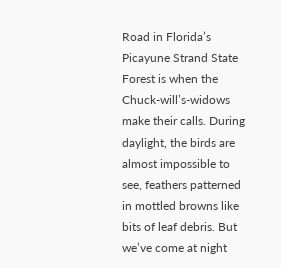Road in Florida’s Picayune Strand State Forest is when the Chuck-will’s-widows make their calls. During daylight, the birds are almost impossible to see, feathers patterned in mottled browns like bits of leaf debris. But we’ve come at night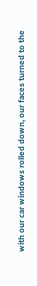with our car windows rolled down, our faces turned to the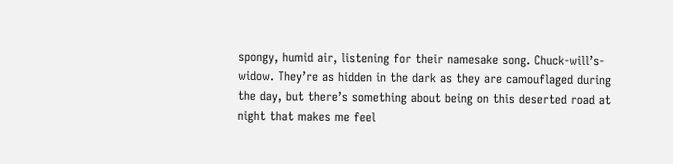spongy, humid air, listening for their namesake song. Chuck-will’s-widow. They’re as hidden in the dark as they are camouflaged during the day, but there’s something about being on this deserted road at night that makes me feel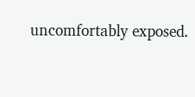uncomfortably exposed.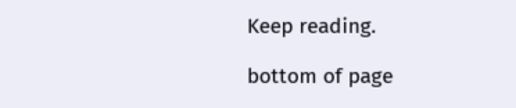Keep reading.

bottom of page